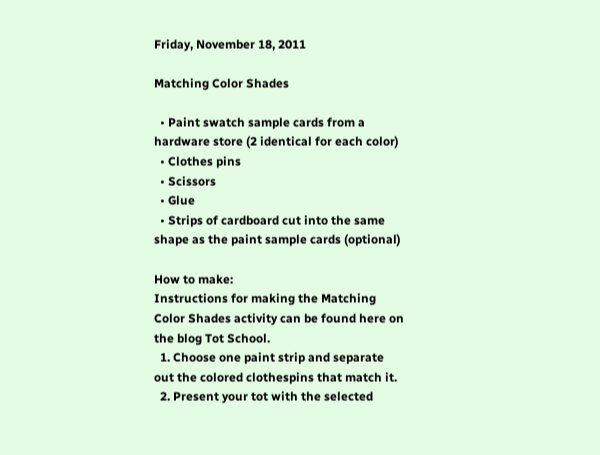Friday, November 18, 2011

Matching Color Shades

  • Paint swatch sample cards from a hardware store (2 identical for each color)
  • Clothes pins
  • Scissors
  • Glue
  • Strips of cardboard cut into the same shape as the paint sample cards (optional)

How to make:
Instructions for making the Matching Color Shades activity can be found here on the blog Tot School.
  1. Choose one paint strip and separate out the colored clothespins that match it.
  2. Present your tot with the selected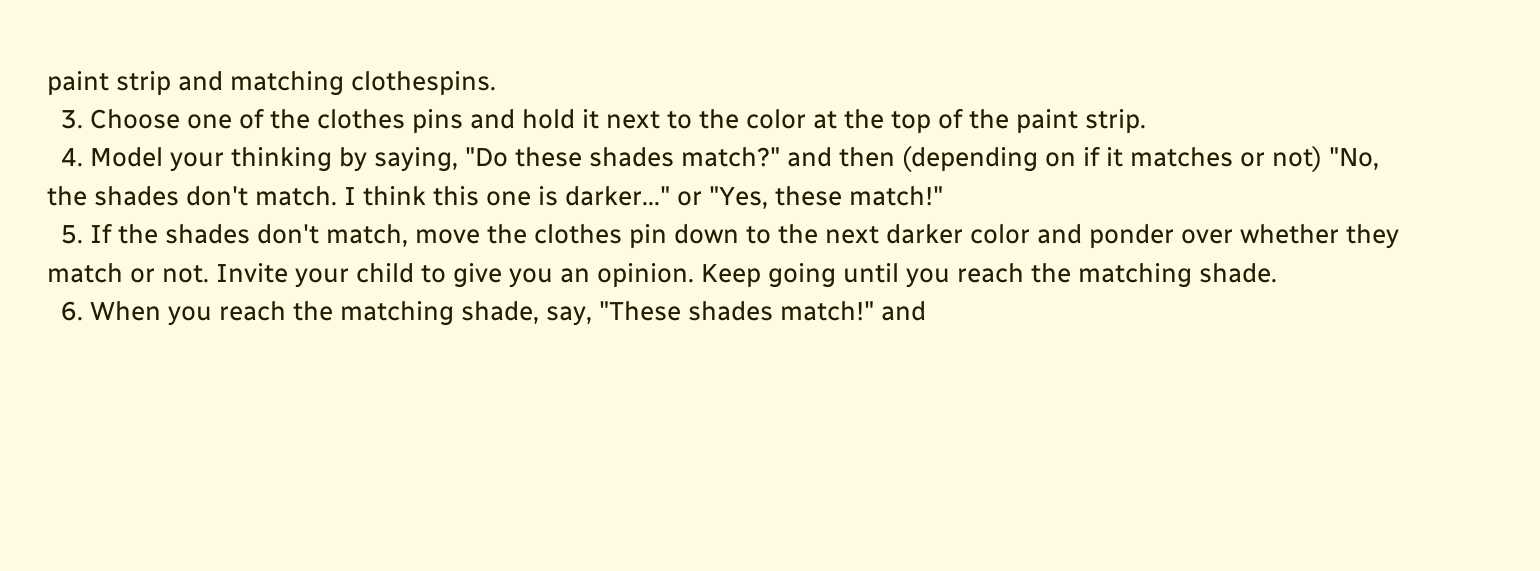paint strip and matching clothespins.
  3. Choose one of the clothes pins and hold it next to the color at the top of the paint strip.
  4. Model your thinking by saying, "Do these shades match?" and then (depending on if it matches or not) "No, the shades don't match. I think this one is darker..." or "Yes, these match!"
  5. If the shades don't match, move the clothes pin down to the next darker color and ponder over whether they match or not. Invite your child to give you an opinion. Keep going until you reach the matching shade.
  6. When you reach the matching shade, say, "These shades match!" and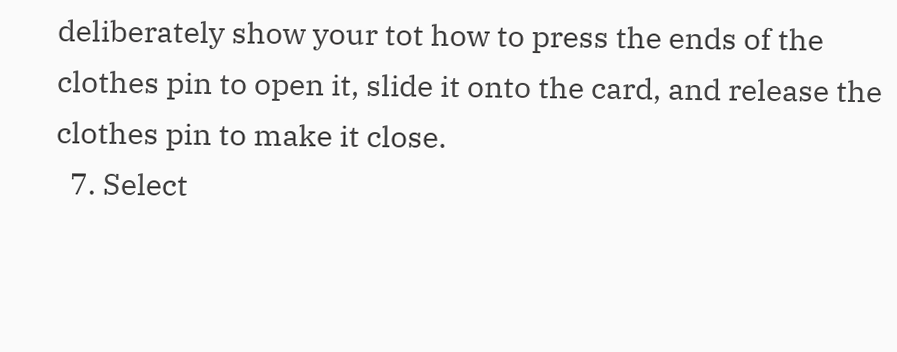deliberately show your tot how to press the ends of the clothes pin to open it, slide it onto the card, and release the clothes pin to make it close.
  7. Select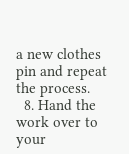a new clothes pin and repeat the process.
  8. Hand the work over to your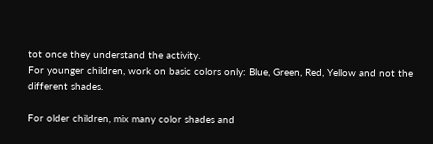tot once they understand the activity.
For younger children, work on basic colors only: Blue, Green, Red, Yellow and not the different shades.

For older children, mix many color shades and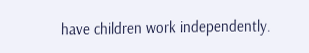have children work independently.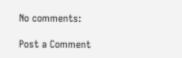No comments:

Post a Comment